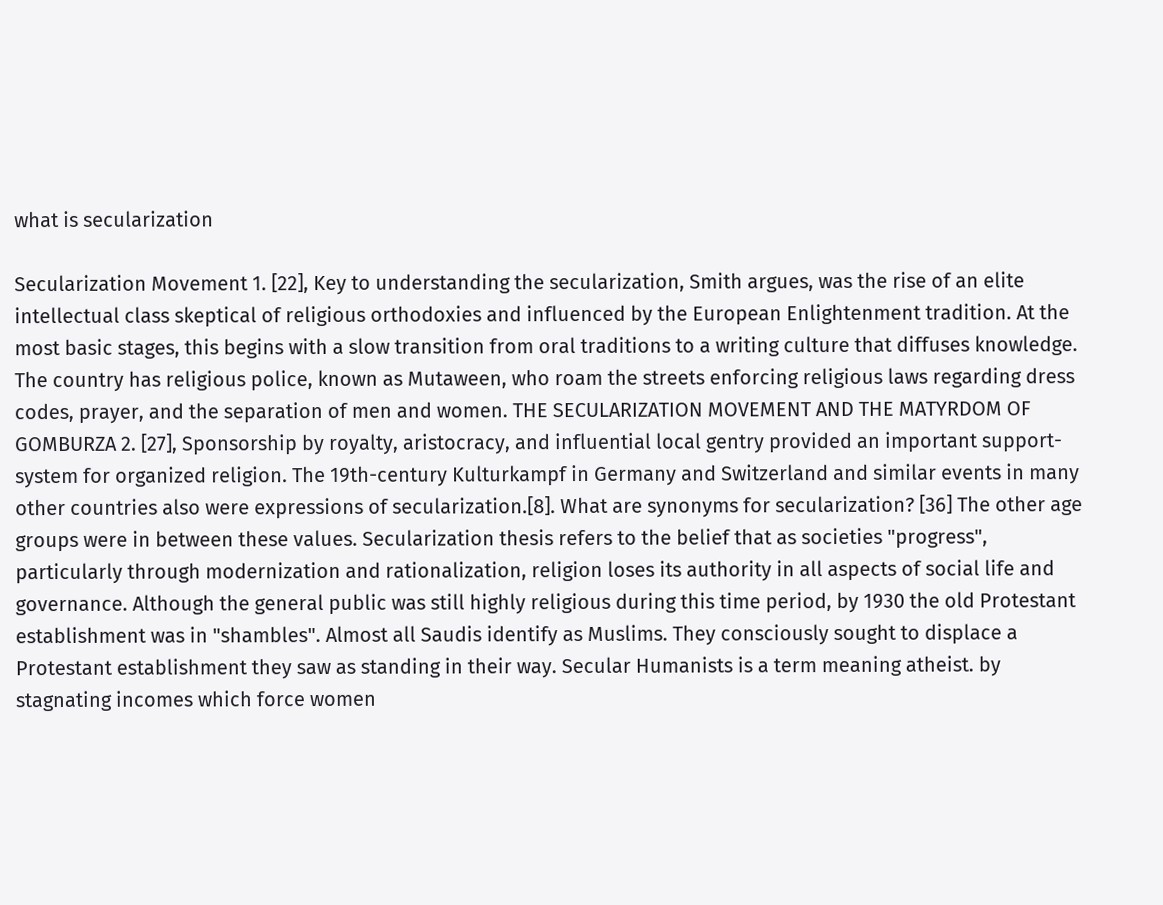what is secularization

Secularization Movement 1. [22], Key to understanding the secularization, Smith argues, was the rise of an elite intellectual class skeptical of religious orthodoxies and influenced by the European Enlightenment tradition. At the most basic stages, this begins with a slow transition from oral traditions to a writing culture that diffuses knowledge. The country has religious police, known as Mutaween, who roam the streets enforcing religious laws regarding dress codes, prayer, and the separation of men and women. THE SECULARIZATION MOVEMENT AND THE MATYRDOM OF GOMBURZA 2. [27], Sponsorship by royalty, aristocracy, and influential local gentry provided an important support-system for organized religion. The 19th-century Kulturkampf in Germany and Switzerland and similar events in many other countries also were expressions of secularization.[8]. What are synonyms for secularization? [36] The other age groups were in between these values. Secularization thesis refers to the belief that as societies "progress", particularly through modernization and rationalization, religion loses its authority in all aspects of social life and governance. Although the general public was still highly religious during this time period, by 1930 the old Protestant establishment was in "shambles". Almost all Saudis identify as Muslims. They consciously sought to displace a Protestant establishment they saw as standing in their way. Secular Humanists is a term meaning atheist. by stagnating incomes which force women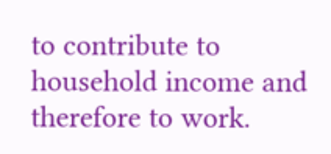to contribute to household income and therefore to work.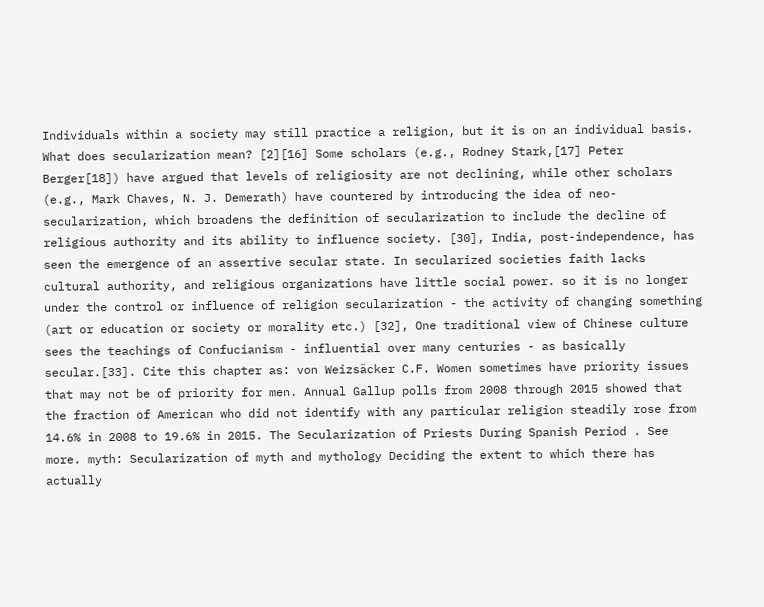Individuals within a society may still practice a religion, but it is on an individual basis. What does secularization mean? [2][16] Some scholars (e.g., Rodney Stark,[17] Peter Berger[18]) have argued that levels of religiosity are not declining, while other scholars (e.g., Mark Chaves, N. J. Demerath) have countered by introducing the idea of neo-secularization, which broadens the definition of secularization to include the decline of religious authority and its ability to influence society. [30], India, post-independence, has seen the emergence of an assertive secular state. In secularized societies faith lacks cultural authority, and religious organizations have little social power. so it is no longer under the control or influence of religion secularization - the activity of changing something (art or education or society or morality etc.) [32], One traditional view of Chinese culture sees the teachings of Confucianism - influential over many centuries - as basically secular.[33]. Cite this chapter as: von Weizsäcker C.F. Women sometimes have priority issues that may not be of priority for men. Annual Gallup polls from 2008 through 2015 showed that the fraction of American who did not identify with any particular religion steadily rose from 14.6% in 2008 to 19.6% in 2015. The Secularization of Priests During Spanish Period . See more. myth: Secularization of myth and mythology Deciding the extent to which there has actually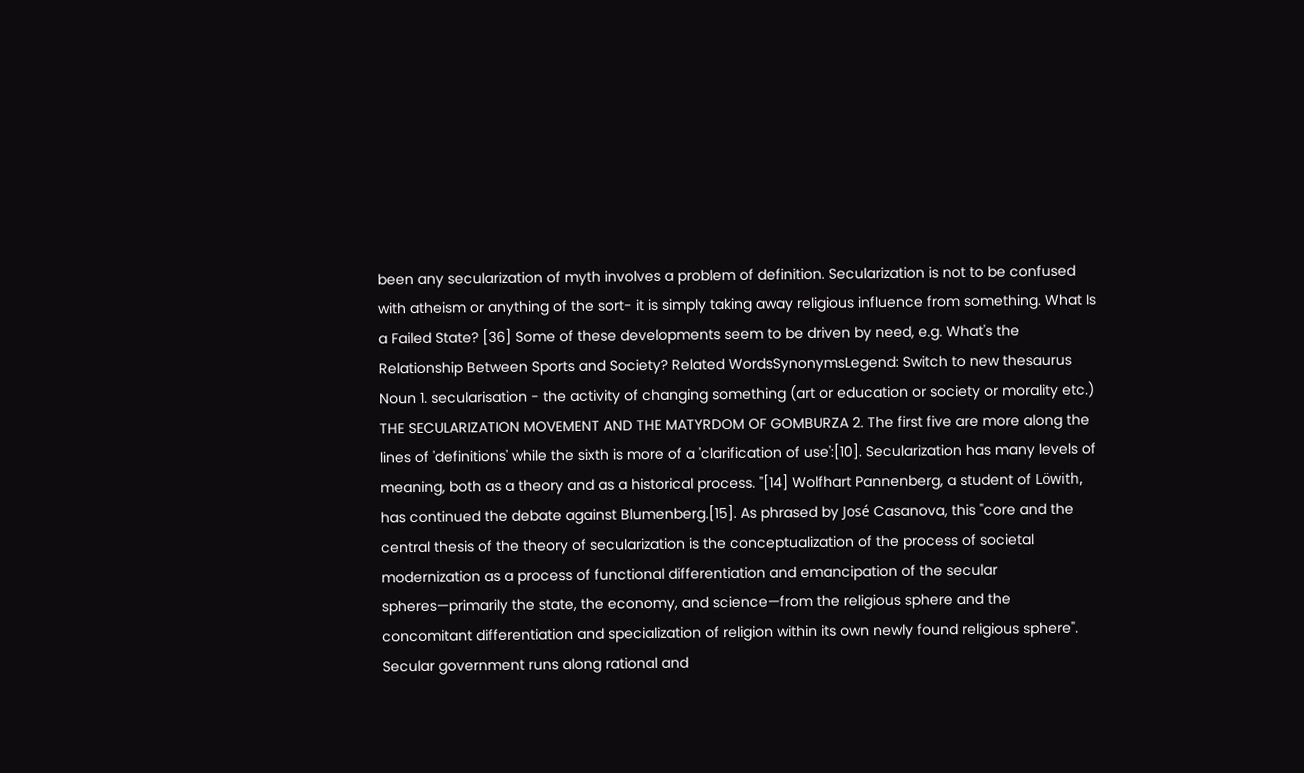been any secularization of myth involves a problem of definition. Secularization is not to be confused with atheism or anything of the sort- it is simply taking away religious influence from something. What Is a Failed State? [36] Some of these developments seem to be driven by need, e.g. What's the Relationship Between Sports and Society? Related WordsSynonymsLegend: Switch to new thesaurus Noun 1. secularisation - the activity of changing something (art or education or society or morality etc.) THE SECULARIZATION MOVEMENT AND THE MATYRDOM OF GOMBURZA 2. The first five are more along the lines of 'definitions' while the sixth is more of a 'clarification of use':[10]. Secularization has many levels of meaning, both as a theory and as a historical process. "[14] Wolfhart Pannenberg, a student of Löwith, has continued the debate against Blumenberg.[15]. As phrased by José Casanova, this "core and the central thesis of the theory of secularization is the conceptualization of the process of societal modernization as a process of functional differentiation and emancipation of the secular spheres—primarily the state, the economy, and science—from the religious sphere and the concomitant differentiation and specialization of religion within its own newly found religious sphere". Secular government runs along rational and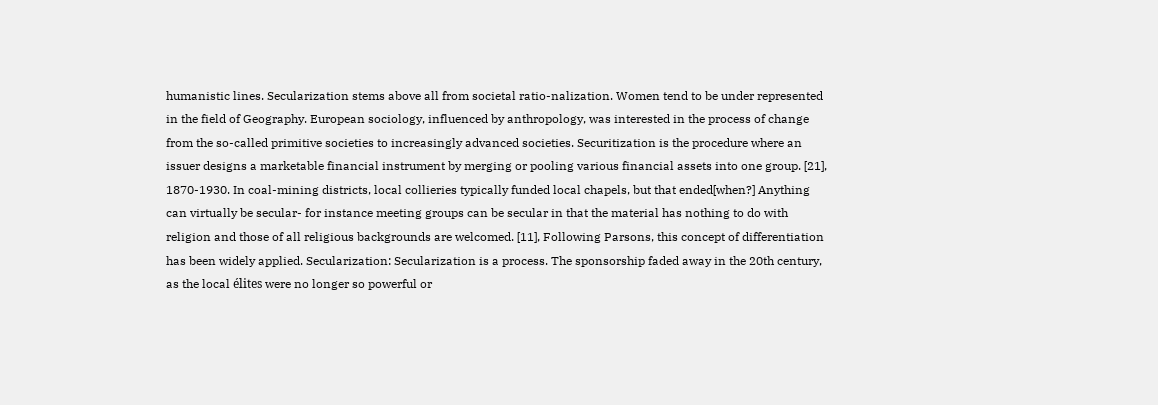humanistic lines. Secularization stems above all from societal ratio-nalization. Women tend to be under represented in the field of Geography. European sociology, influenced by anthropology, was interested in the process of change from the so-called primitive societies to increasingly advanced societies. Securitization is the procedure where an issuer designs a marketable financial instrument by merging or pooling various financial assets into one group. [21], 1870-1930. In coal-mining districts, local collieries typically funded local chapels, but that ended[when?] Anything can virtually be secular- for instance meeting groups can be secular in that the material has nothing to do with religion and those of all religious backgrounds are welcomed. [11], Following Parsons, this concept of differentiation has been widely applied. Secularization: Secularization is a process. The sponsorship faded away in the 20th century, as the local élites were no longer so powerful or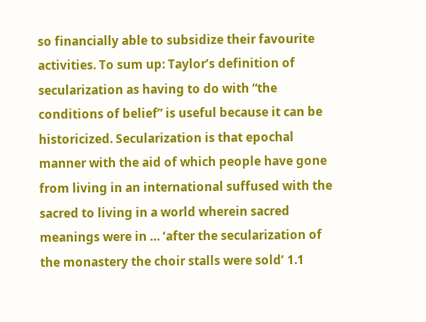so financially able to subsidize their favourite activities. To sum up: Taylor’s definition of secularization as having to do with “the conditions of belief” is useful because it can be historicized. Secularization is that epochal manner with the aid of which people have gone from living in an international suffused with the sacred to living in a world wherein sacred meanings were in … ‘after the secularization of the monastery the choir stalls were sold’ 1.1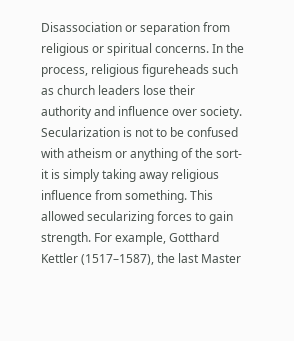Disassociation or separation from religious or spiritual concerns. In the process, religious figureheads such as church leaders lose their authority and influence over society. Secularization is not to be confused with atheism or anything of the sort- it is simply taking away religious influence from something. This allowed secularizing forces to gain strength. For example, Gotthard Kettler (1517–1587), the last Master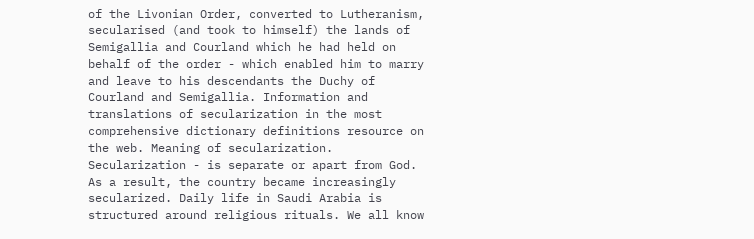of the Livonian Order, converted to Lutheranism, secularised (and took to himself) the lands of Semigallia and Courland which he had held on behalf of the order - which enabled him to marry and leave to his descendants the Duchy of Courland and Semigallia. Information and translations of secularization in the most comprehensive dictionary definitions resource on the web. Meaning of secularization. Secularization - is separate or apart from God. As a result, the country became increasingly secularized. Daily life in Saudi Arabia is structured around religious rituals. We all know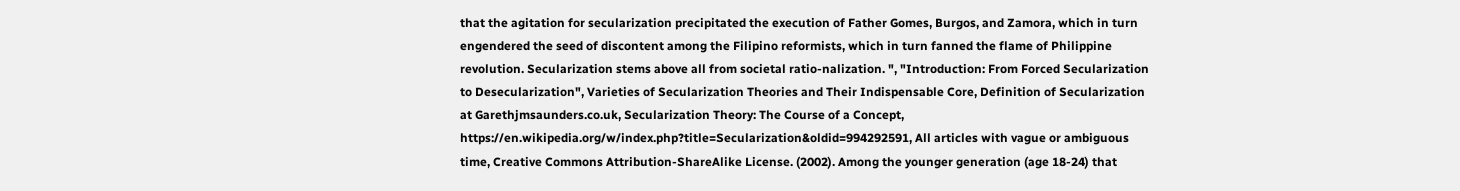that the agitation for secularization precipitated the execution of Father Gomes, Burgos, and Zamora, which in turn engendered the seed of discontent among the Filipino reformists, which in turn fanned the flame of Philippine revolution. Secularization stems above all from societal ratio-nalization. ", "Introduction: From Forced Secularization to Desecularization", Varieties of Secularization Theories and Their Indispensable Core, Definition of Secularization at Garethjmsaunders.co.uk, Secularization Theory: The Course of a Concept, https://en.wikipedia.org/w/index.php?title=Secularization&oldid=994292591, All articles with vague or ambiguous time, Creative Commons Attribution-ShareAlike License. (2002). Among the younger generation (age 18-24) that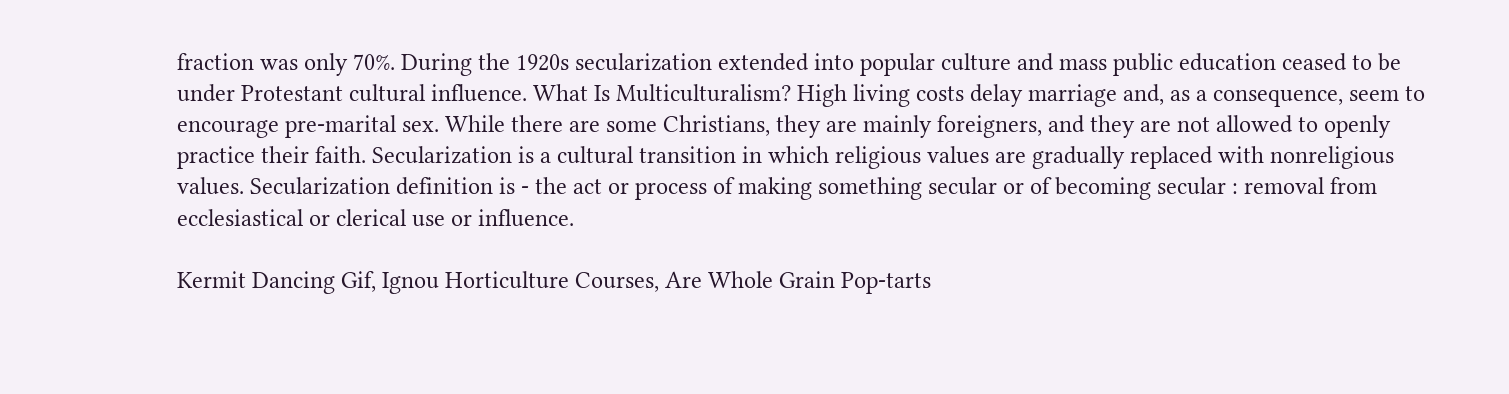fraction was only 70%. During the 1920s secularization extended into popular culture and mass public education ceased to be under Protestant cultural influence. What Is Multiculturalism? High living costs delay marriage and, as a consequence, seem to encourage pre-marital sex. While there are some Christians, they are mainly foreigners, and they are not allowed to openly practice their faith. Secularization is a cultural transition in which religious values are gradually replaced with nonreligious values. Secularization definition is - the act or process of making something secular or of becoming secular : removal from ecclesiastical or clerical use or influence.

Kermit Dancing Gif, Ignou Horticulture Courses, Are Whole Grain Pop-tarts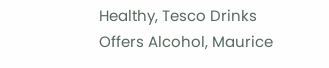Healthy, Tesco Drinks Offers Alcohol, Maurice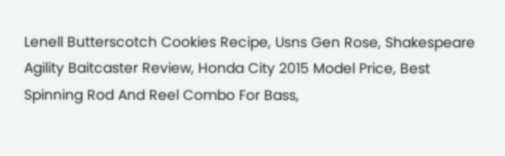Lenell Butterscotch Cookies Recipe, Usns Gen Rose, Shakespeare Agility Baitcaster Review, Honda City 2015 Model Price, Best Spinning Rod And Reel Combo For Bass,